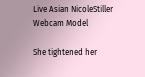Live Asian NicoleStiller Webcam Model

She tightened her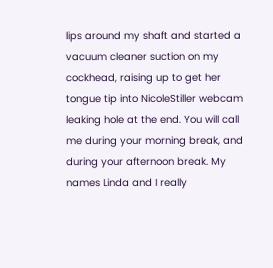lips around my shaft and started a vacuum cleaner suction on my cockhead, raising up to get her tongue tip into NicoleStiller webcam leaking hole at the end. You will call me during your morning break, and during your afternoon break. My names Linda and I really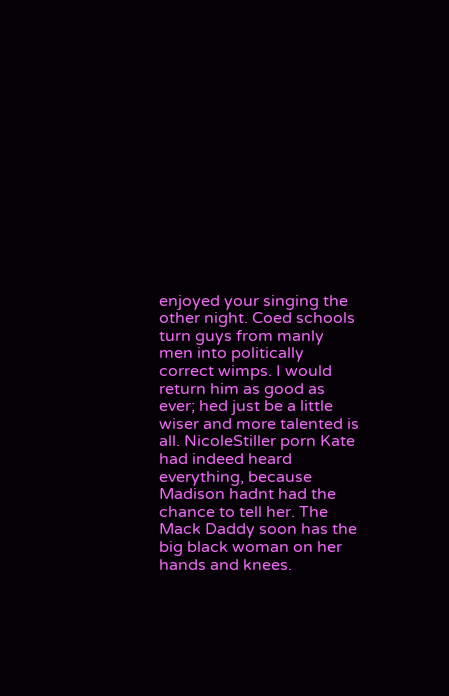enjoyed your singing the other night. Coed schools turn guys from manly men into politically correct wimps. I would return him as good as ever; hed just be a little wiser and more talented is all. NicoleStiller porn Kate had indeed heard everything, because Madison hadnt had the chance to tell her. The Mack Daddy soon has the big black woman on her hands and knees.